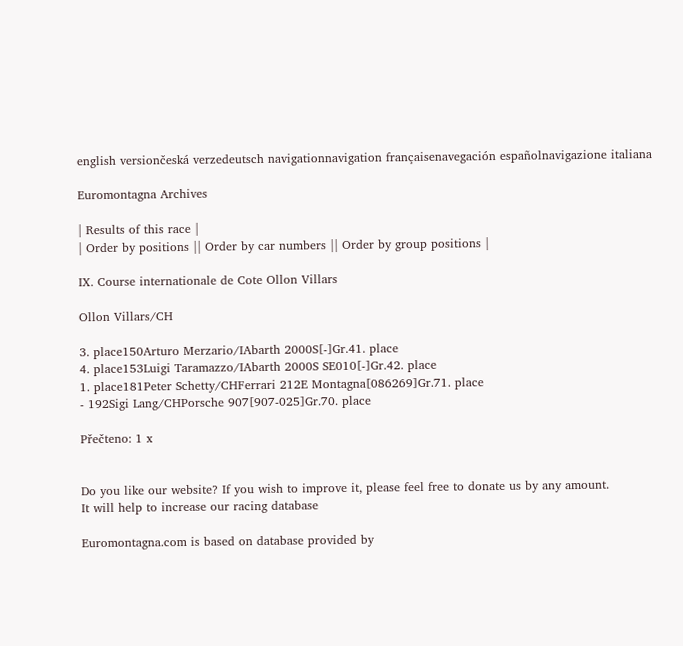english versiončeská verzedeutsch navigationnavigation françaisenavegación españolnavigazione italiana

Euromontagna Archives

| Results of this race |
| Order by positions || Order by car numbers || Order by group positions |

IX. Course internationale de Cote Ollon Villars

Ollon Villars/CH

3. place150Arturo Merzario/IAbarth 2000S[-]Gr.41. place
4. place153Luigi Taramazzo/IAbarth 2000S SE010[-]Gr.42. place
1. place181Peter Schetty/CHFerrari 212E Montagna[086269]Gr.71. place
- 192Sigi Lang/CHPorsche 907[907-025]Gr.70. place

Přečteno: 1 x


Do you like our website? If you wish to improve it, please feel free to donate us by any amount.
It will help to increase our racing database

Euromontagna.com is based on database provided by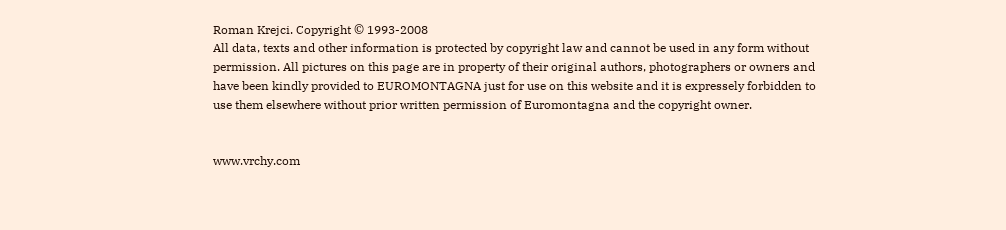Roman Krejci. Copyright © 1993-2008
All data, texts and other information is protected by copyright law and cannot be used in any form without permission. All pictures on this page are in property of their original authors, photographers or owners and have been kindly provided to EUROMONTAGNA just for use on this website and it is expressely forbidden to use them elsewhere without prior written permission of Euromontagna and the copyright owner.


www.vrchy.com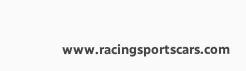www.racingsportscars.com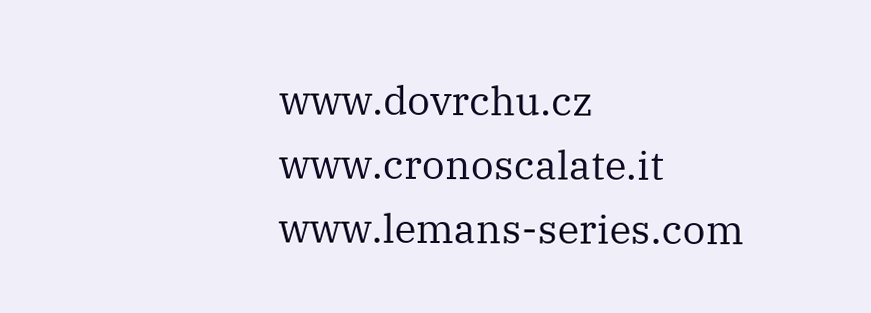www.dovrchu.cz  www.cronoscalate.it  www.lemans-series.com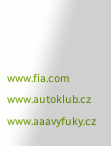www.fia.com  www.autoklub.cz  www.aaavyfuky.cz